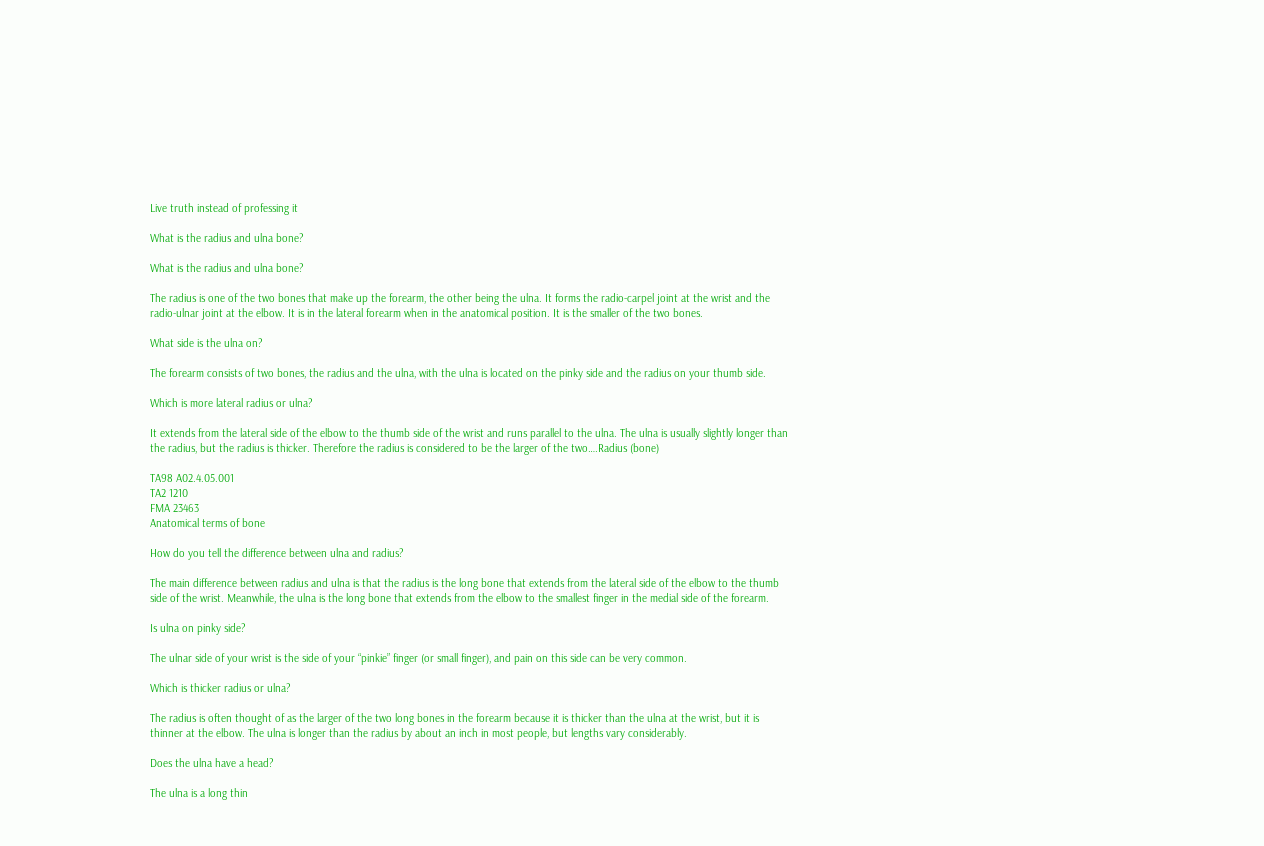Live truth instead of professing it

What is the radius and ulna bone?

What is the radius and ulna bone?

The radius is one of the two bones that make up the forearm, the other being the ulna. It forms the radio-carpel joint at the wrist and the radio-ulnar joint at the elbow. It is in the lateral forearm when in the anatomical position. It is the smaller of the two bones.

What side is the ulna on?

The forearm consists of two bones, the radius and the ulna, with the ulna is located on the pinky side and the radius on your thumb side.

Which is more lateral radius or ulna?

It extends from the lateral side of the elbow to the thumb side of the wrist and runs parallel to the ulna. The ulna is usually slightly longer than the radius, but the radius is thicker. Therefore the radius is considered to be the larger of the two….Radius (bone)

TA98 A02.4.05.001
TA2 1210
FMA 23463
Anatomical terms of bone

How do you tell the difference between ulna and radius?

The main difference between radius and ulna is that the radius is the long bone that extends from the lateral side of the elbow to the thumb side of the wrist. Meanwhile, the ulna is the long bone that extends from the elbow to the smallest finger in the medial side of the forearm.

Is ulna on pinky side?

The ulnar side of your wrist is the side of your “pinkie” finger (or small finger), and pain on this side can be very common.

Which is thicker radius or ulna?

The radius is often thought of as the larger of the two long bones in the forearm because it is thicker than the ulna at the wrist, but it is thinner at the elbow. The ulna is longer than the radius by about an inch in most people, but lengths vary considerably.

Does the ulna have a head?

The ulna is a long thin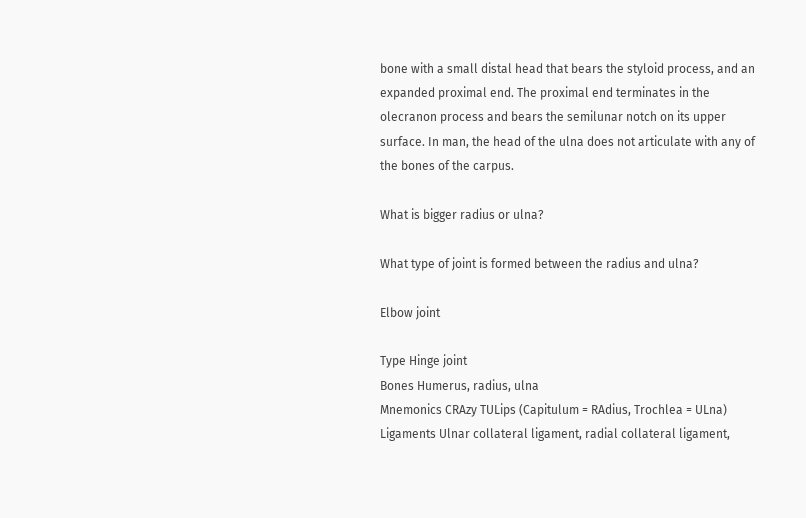bone with a small distal head that bears the styloid process, and an expanded proximal end. The proximal end terminates in the olecranon process and bears the semilunar notch on its upper surface. In man, the head of the ulna does not articulate with any of the bones of the carpus.

What is bigger radius or ulna?

What type of joint is formed between the radius and ulna?

Elbow joint

Type Hinge joint
Bones Humerus, radius, ulna
Mnemonics CRAzy TULips (Capitulum = RAdius, Trochlea = ULna)
Ligaments Ulnar collateral ligament, radial collateral ligament,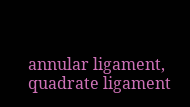annular ligament, quadrate ligament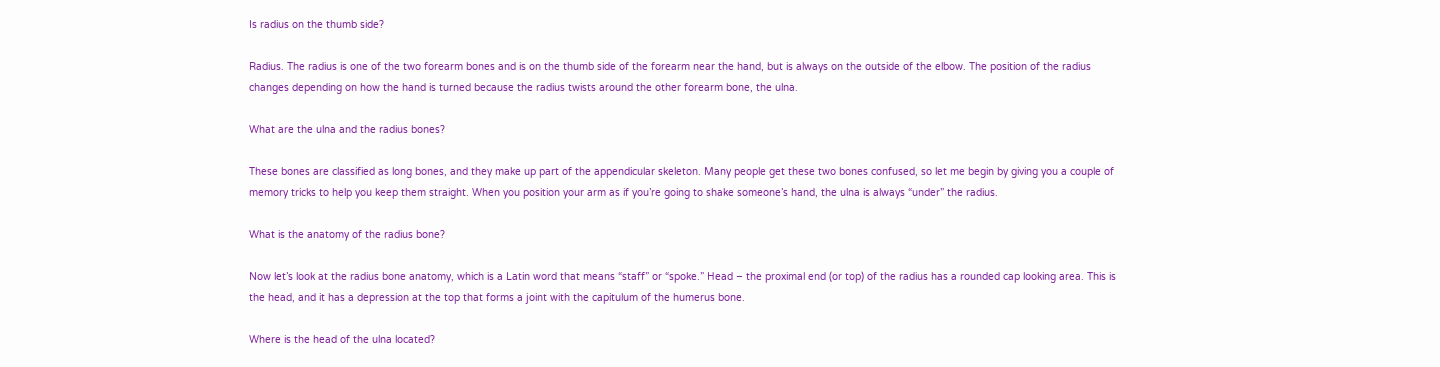Is radius on the thumb side?

Radius. The radius is one of the two forearm bones and is on the thumb side of the forearm near the hand, but is always on the outside of the elbow. The position of the radius changes depending on how the hand is turned because the radius twists around the other forearm bone, the ulna.

What are the ulna and the radius bones?

These bones are classified as long bones, and they make up part of the appendicular skeleton. Many people get these two bones confused, so let me begin by giving you a couple of memory tricks to help you keep them straight. When you position your arm as if you’re going to shake someone’s hand, the ulna is always “under” the radius.

What is the anatomy of the radius bone?

Now let’s look at the radius bone anatomy, which is a Latin word that means “staff” or “spoke.” Head – the proximal end (or top) of the radius has a rounded cap looking area. This is the head, and it has a depression at the top that forms a joint with the capitulum of the humerus bone.

Where is the head of the ulna located?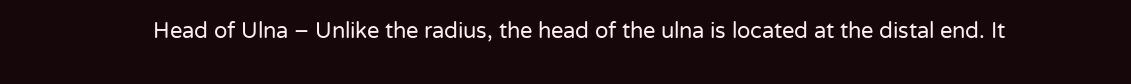Head of Ulna – Unlike the radius, the head of the ulna is located at the distal end. It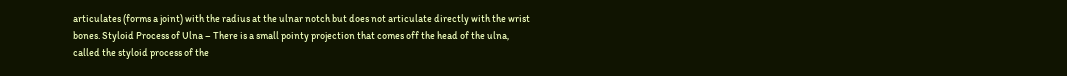articulates (forms a joint) with the radius at the ulnar notch but does not articulate directly with the wrist bones. Styloid Process of Ulna – There is a small pointy projection that comes off the head of the ulna, called the styloid process of the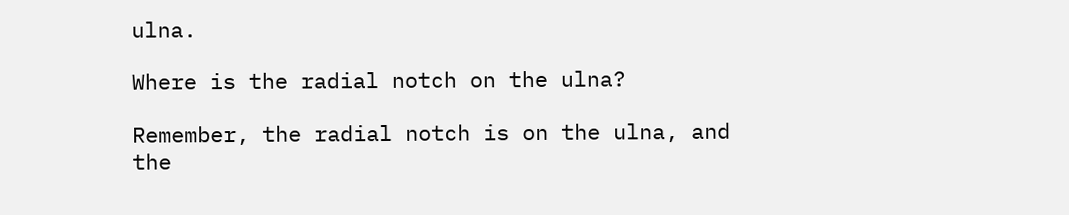ulna.

Where is the radial notch on the ulna?

Remember, the radial notch is on the ulna, and the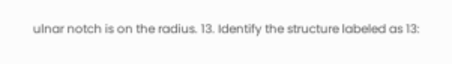ulnar notch is on the radius. 13. Identify the structure labeled as 13: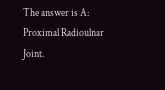The answer is A: Proximal Radioulnar Joint.